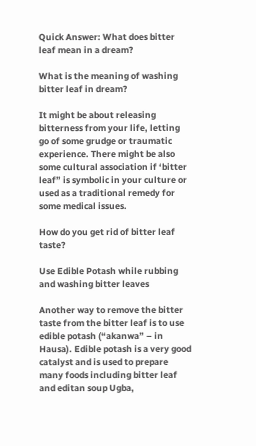Quick Answer: What does bitter leaf mean in a dream?

What is the meaning of washing bitter leaf in dream?

It might be about releasing bitterness from your life, letting go of some grudge or traumatic experience. There might be also some cultural association if ‘bitter leaf” is symbolic in your culture or used as a traditional remedy for some medical issues.

How do you get rid of bitter leaf taste?

Use Edible Potash while rubbing and washing bitter leaves

Another way to remove the bitter taste from the bitter leaf is to use edible potash (“akanwa” – in Hausa). Edible potash is a very good catalyst and is used to prepare many foods including bitter leaf and editan soup Ugba,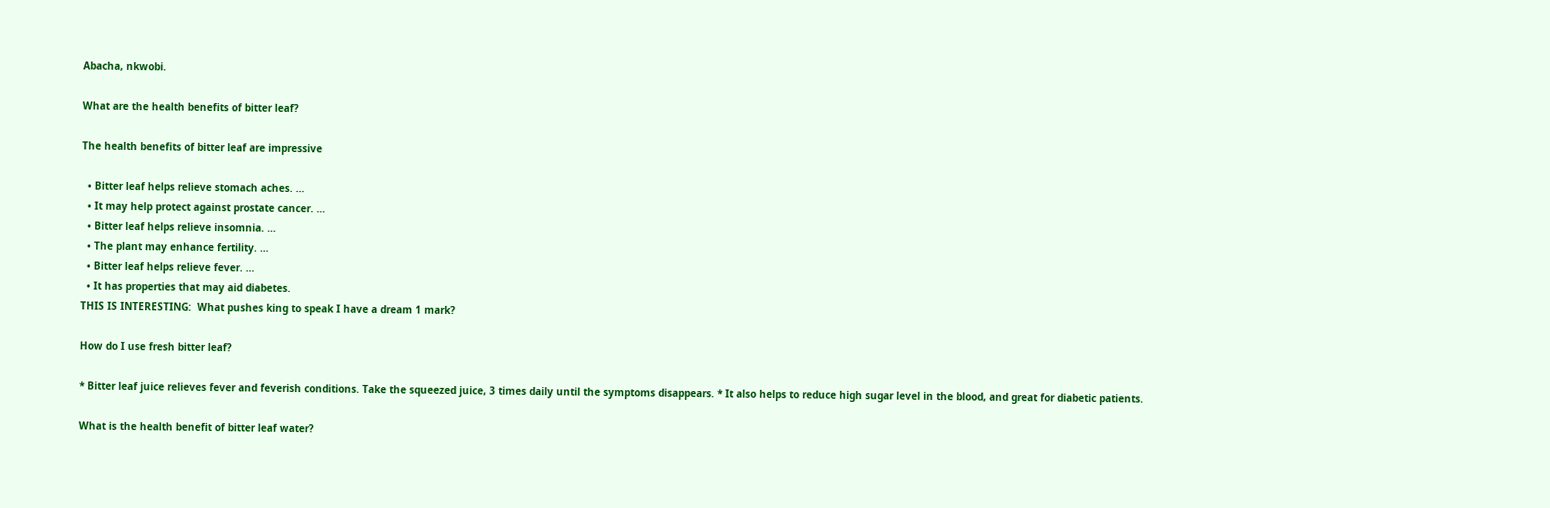Abacha, nkwobi.

What are the health benefits of bitter leaf?

The health benefits of bitter leaf are impressive

  • Bitter leaf helps relieve stomach aches. …
  • It may help protect against prostate cancer. …
  • Bitter leaf helps relieve insomnia. …
  • The plant may enhance fertility. …
  • Bitter leaf helps relieve fever. …
  • It has properties that may aid diabetes.
THIS IS INTERESTING:  What pushes king to speak I have a dream 1 mark?

How do I use fresh bitter leaf?

* Bitter leaf juice relieves fever and feverish conditions. Take the squeezed juice, 3 times daily until the symptoms disappears. * It also helps to reduce high sugar level in the blood, and great for diabetic patients.

What is the health benefit of bitter leaf water?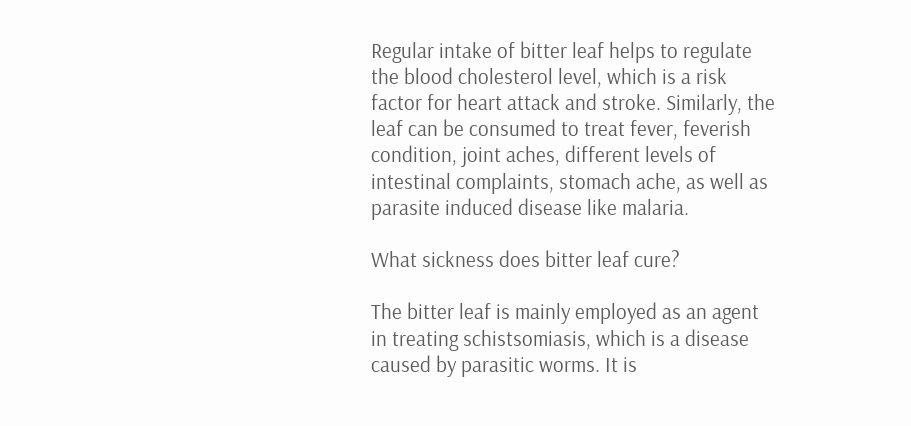Regular intake of bitter leaf helps to regulate the blood cholesterol level, which is a risk factor for heart attack and stroke. Similarly, the leaf can be consumed to treat fever, feverish condition, joint aches, different levels of intestinal complaints, stomach ache, as well as parasite induced disease like malaria.

What sickness does bitter leaf cure?

The bitter leaf is mainly employed as an agent in treating schistsomiasis, which is a disease caused by parasitic worms. It is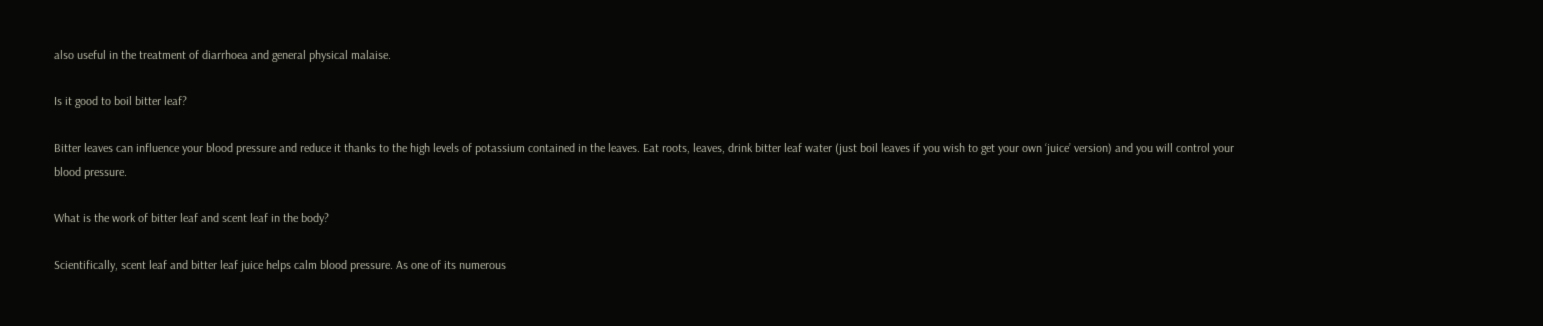also useful in the treatment of diarrhoea and general physical malaise.

Is it good to boil bitter leaf?

Bitter leaves can influence your blood pressure and reduce it thanks to the high levels of potassium contained in the leaves. Eat roots, leaves, drink bitter leaf water (just boil leaves if you wish to get your own ‘juice’ version) and you will control your blood pressure.

What is the work of bitter leaf and scent leaf in the body?

Scientifically, scent leaf and bitter leaf juice helps calm blood pressure. As one of its numerous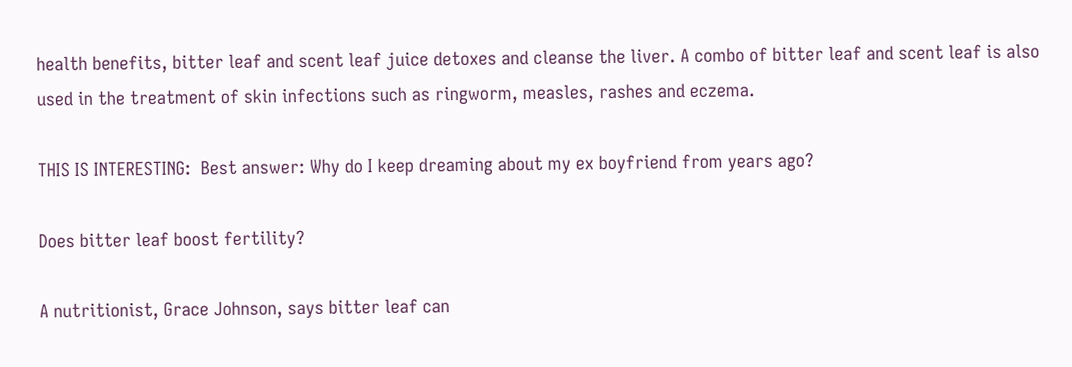health benefits, bitter leaf and scent leaf juice detoxes and cleanse the liver. A combo of bitter leaf and scent leaf is also used in the treatment of skin infections such as ringworm, measles, rashes and eczema.

THIS IS INTERESTING:  Best answer: Why do I keep dreaming about my ex boyfriend from years ago?

Does bitter leaf boost fertility?

A nutritionist, Grace Johnson, says bitter leaf can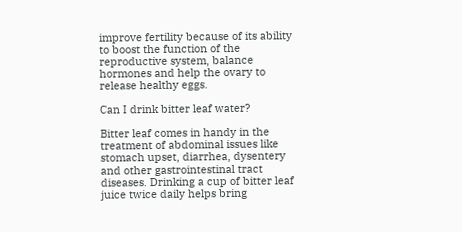improve fertility because of its ability to boost the function of the reproductive system, balance hormones and help the ovary to release healthy eggs.

Can I drink bitter leaf water?

Bitter leaf comes in handy in the treatment of abdominal issues like stomach upset, diarrhea, dysentery and other gastrointestinal tract diseases. Drinking a cup of bitter leaf juice twice daily helps bring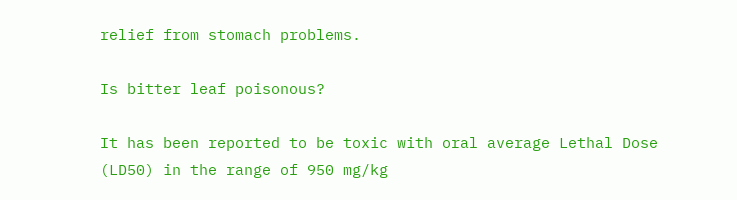relief from stomach problems.

Is bitter leaf poisonous?

It has been reported to be toxic with oral average Lethal Dose (LD50) in the range of 950 mg/kg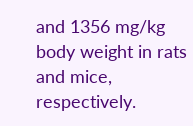and 1356 mg/kg body weight in rats and mice, respectively.